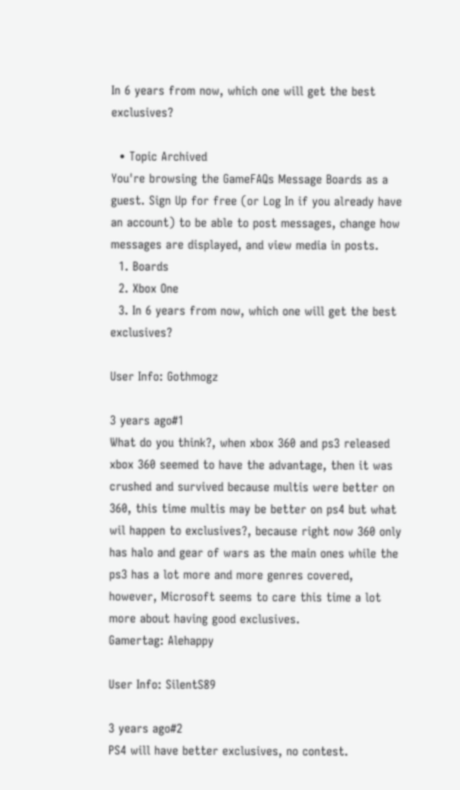In 6 years from now, which one will get the best exclusives?

  • Topic Archived
You're browsing the GameFAQs Message Boards as a guest. Sign Up for free (or Log In if you already have an account) to be able to post messages, change how messages are displayed, and view media in posts.
  1. Boards
  2. Xbox One
  3. In 6 years from now, which one will get the best exclusives?

User Info: Gothmogz

3 years ago#1
What do you think?, when xbox 360 and ps3 released xbox 360 seemed to have the advantage, then it was crushed and survived because multis were better on 360, this time multis may be better on ps4 but what wil happen to exclusives?, because right now 360 only has halo and gear of wars as the main ones while the ps3 has a lot more and more genres covered, however, Microsoft seems to care this time a lot more about having good exclusives.
Gamertag: Alehappy

User Info: SilentS89

3 years ago#2
PS4 will have better exclusives, no contest.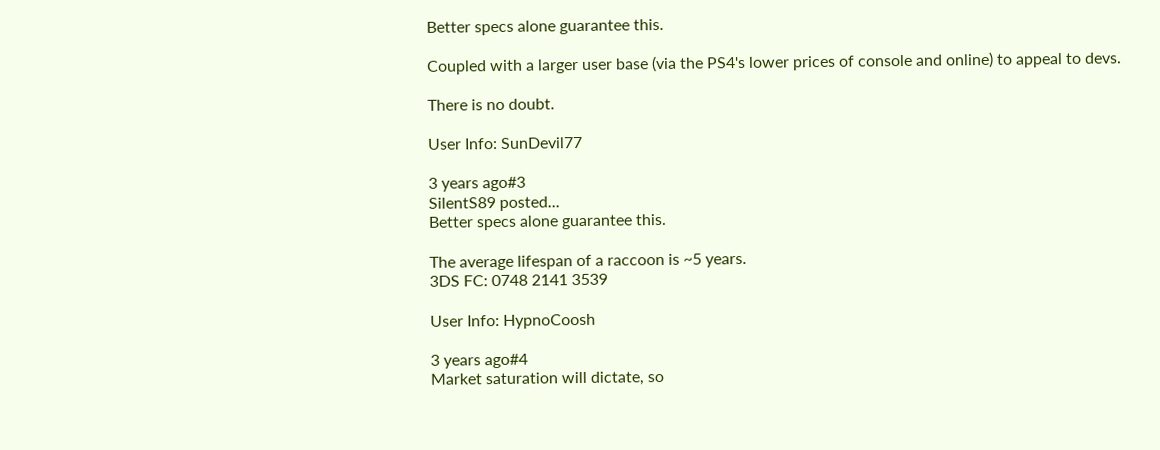Better specs alone guarantee this.

Coupled with a larger user base (via the PS4's lower prices of console and online) to appeal to devs.

There is no doubt.

User Info: SunDevil77

3 years ago#3
SilentS89 posted...
Better specs alone guarantee this.

The average lifespan of a raccoon is ~5 years.
3DS FC: 0748 2141 3539

User Info: HypnoCoosh

3 years ago#4
Market saturation will dictate, so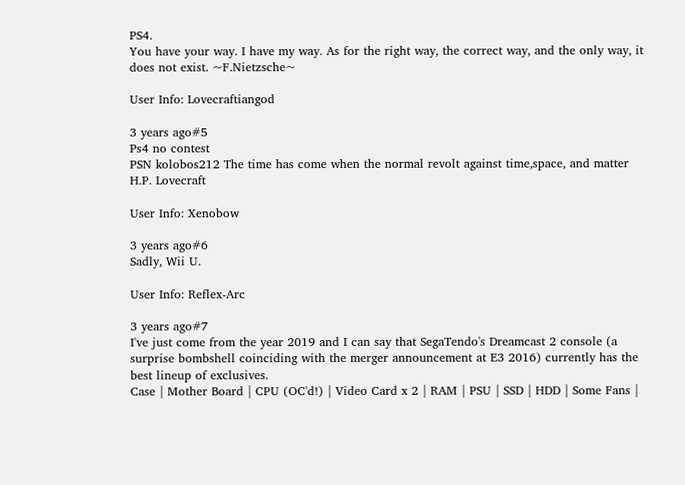PS4.
You have your way. I have my way. As for the right way, the correct way, and the only way, it does not exist. ~F.Nietzsche~

User Info: Lovecraftiangod

3 years ago#5
Ps4 no contest
PSN kolobos212 The time has come when the normal revolt against time,space, and matter H.P. Lovecraft

User Info: Xenobow

3 years ago#6
Sadly, Wii U.

User Info: Reflex-Arc

3 years ago#7
I've just come from the year 2019 and I can say that SegaTendo's Dreamcast 2 console (a surprise bombshell coinciding with the merger announcement at E3 2016) currently has the best lineup of exclusives.
Case | Mother Board | CPU (OC'd!) | Video Card x 2 | RAM | PSU | SSD | HDD | Some Fans |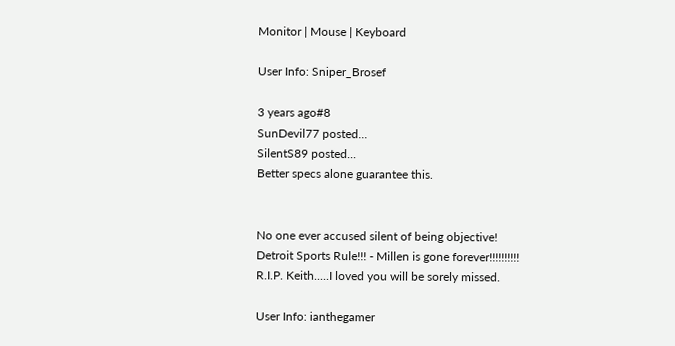Monitor | Mouse | Keyboard

User Info: Sniper_Brosef

3 years ago#8
SunDevil77 posted...
SilentS89 posted...
Better specs alone guarantee this.


No one ever accused silent of being objective!
Detroit Sports Rule!!! - Millen is gone forever!!!!!!!!!!
R.I.P. Keith.....I loved you will be sorely missed.

User Info: ianthegamer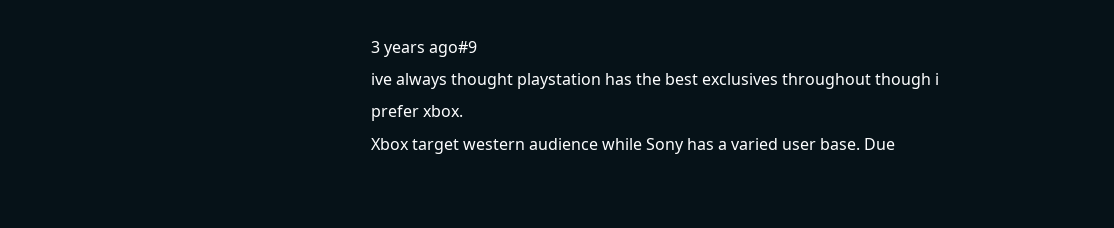3 years ago#9
ive always thought playstation has the best exclusives throughout though i prefer xbox.
Xbox target western audience while Sony has a varied user base. Due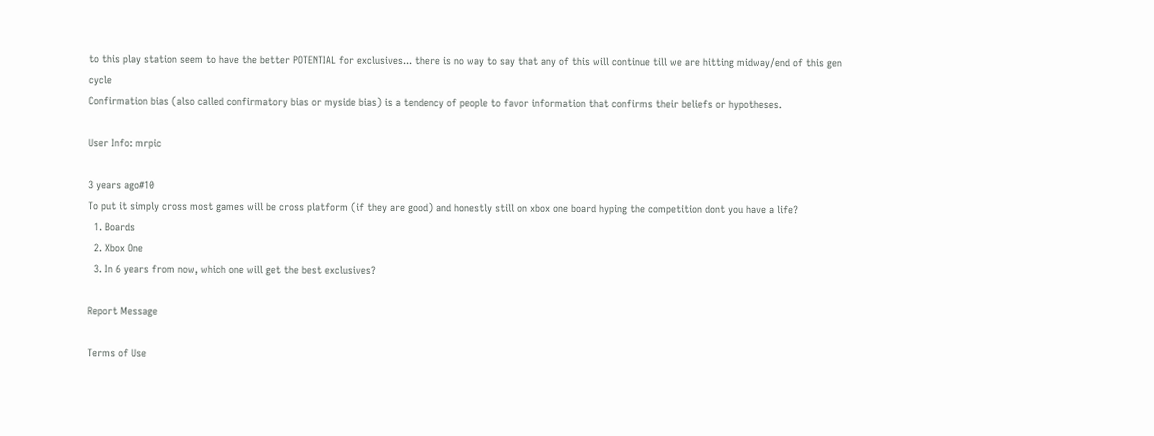to this play station seem to have the better POTENTIAL for exclusives... there is no way to say that any of this will continue till we are hitting midway/end of this gen cycle
Confirmation bias (also called confirmatory bias or myside bias) is a tendency of people to favor information that confirms their beliefs or hypotheses.

User Info: mrpic

3 years ago#10
To put it simply cross most games will be cross platform (if they are good) and honestly still on xbox one board hyping the competition dont you have a life?
  1. Boards
  2. Xbox One
  3. In 6 years from now, which one will get the best exclusives?

Report Message

Terms of Use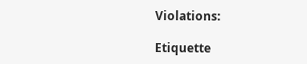Violations:

Etiquette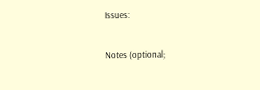Issues:

Notes (optional;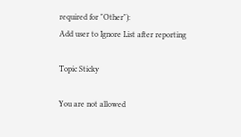required for "Other"):
Add user to Ignore List after reporting

Topic Sticky

You are not allowed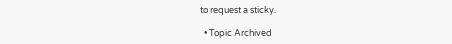to request a sticky.

  • Topic Archived